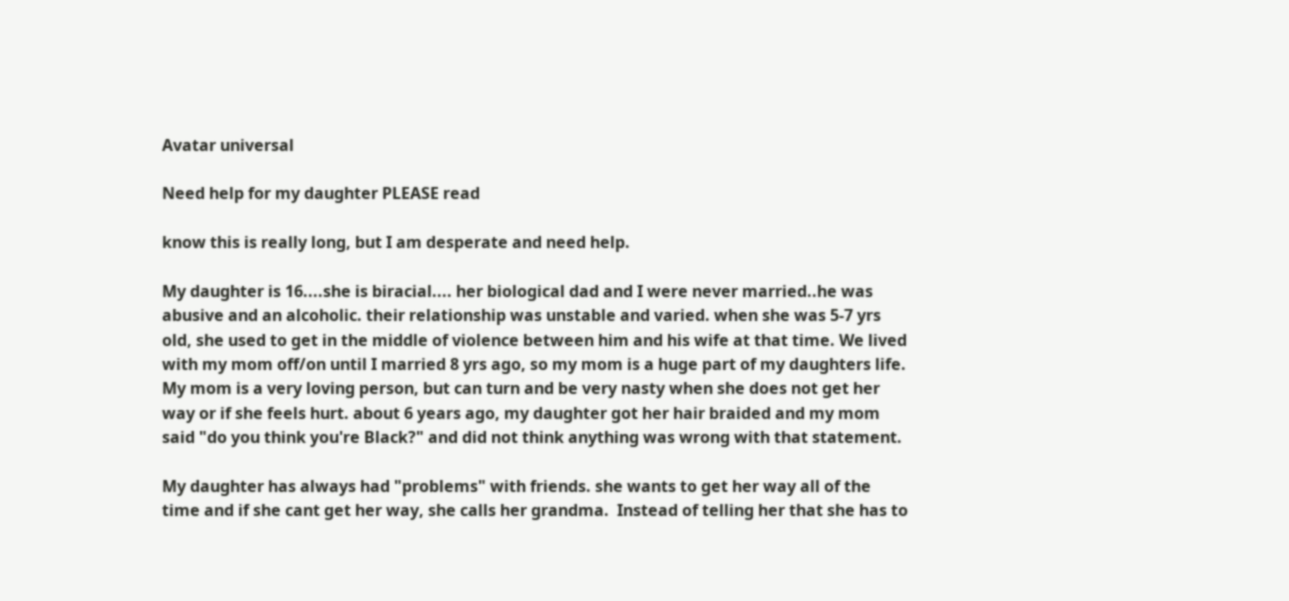Avatar universal

Need help for my daughter PLEASE read

know this is really long, but I am desperate and need help.

My daughter is 16....she is biracial.... her biological dad and I were never married..he was abusive and an alcoholic. their relationship was unstable and varied. when she was 5-7 yrs old, she used to get in the middle of violence between him and his wife at that time. We lived with my mom off/on until I married 8 yrs ago, so my mom is a huge part of my daughters life. My mom is a very loving person, but can turn and be very nasty when she does not get her way or if she feels hurt. about 6 years ago, my daughter got her hair braided and my mom said "do you think you're Black?" and did not think anything was wrong with that statement.

My daughter has always had "problems" with friends. she wants to get her way all of the time and if she cant get her way, she calls her grandma.  Instead of telling her that she has to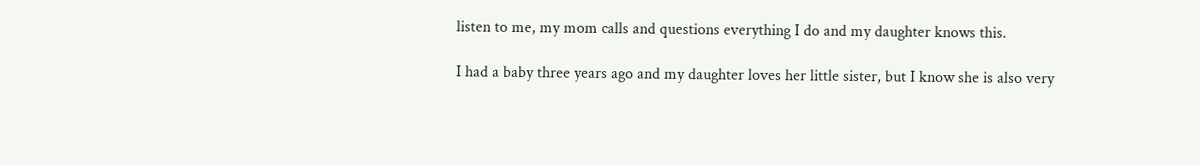listen to me, my mom calls and questions everything I do and my daughter knows this.

I had a baby three years ago and my daughter loves her little sister, but I know she is also very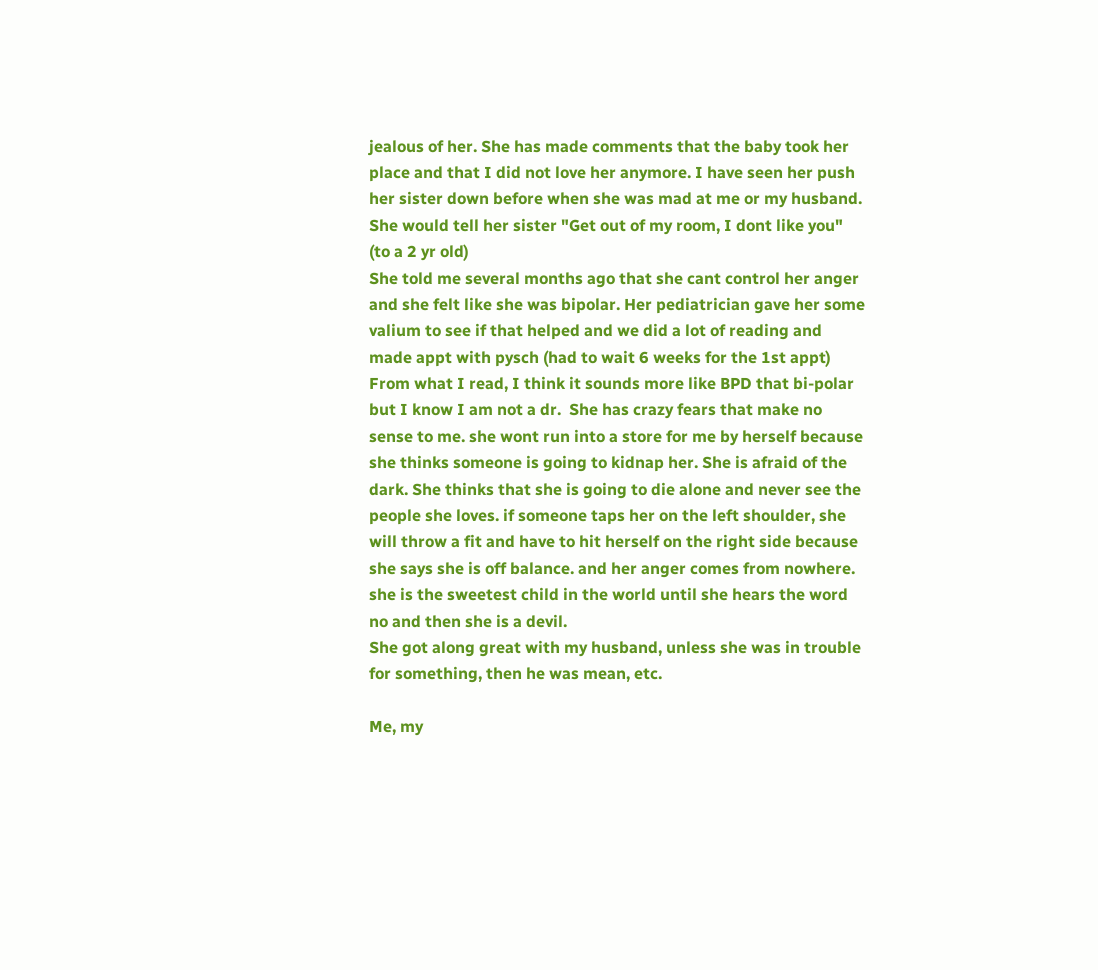jealous of her. She has made comments that the baby took her place and that I did not love her anymore. I have seen her push her sister down before when she was mad at me or my husband. She would tell her sister "Get out of my room, I dont like you" (to a 2 yr old)
She told me several months ago that she cant control her anger and she felt like she was bipolar. Her pediatrician gave her some valium to see if that helped and we did a lot of reading and made appt with pysch (had to wait 6 weeks for the 1st appt)
From what I read, I think it sounds more like BPD that bi-polar but I know I am not a dr.  She has crazy fears that make no sense to me. she wont run into a store for me by herself because she thinks someone is going to kidnap her. She is afraid of the dark. She thinks that she is going to die alone and never see the people she loves. if someone taps her on the left shoulder, she will throw a fit and have to hit herself on the right side because she says she is off balance. and her anger comes from nowhere. she is the sweetest child in the world until she hears the word no and then she is a devil.
She got along great with my husband, unless she was in trouble for something, then he was mean, etc.

Me, my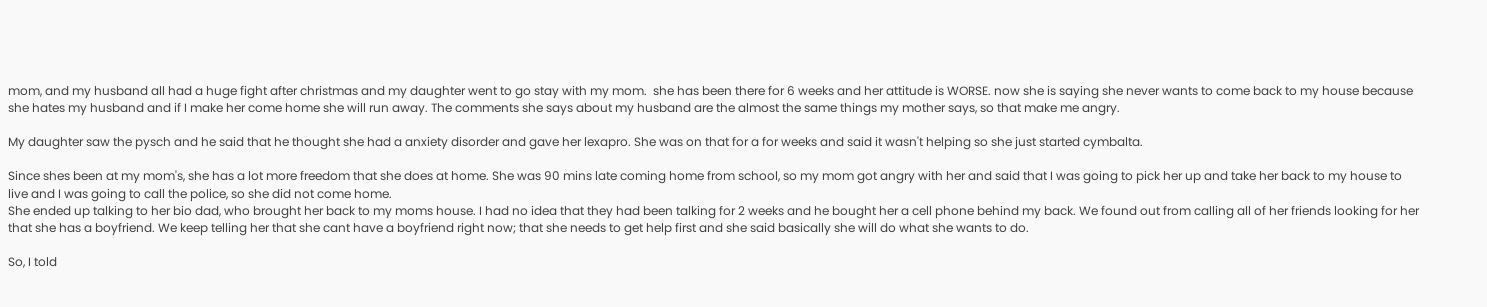mom, and my husband all had a huge fight after christmas and my daughter went to go stay with my mom.  she has been there for 6 weeks and her attitude is WORSE. now she is saying she never wants to come back to my house because she hates my husband and if I make her come home she will run away. The comments she says about my husband are the almost the same things my mother says, so that make me angry.

My daughter saw the pysch and he said that he thought she had a anxiety disorder and gave her lexapro. She was on that for a for weeks and said it wasn't helping so she just started cymbalta.

Since shes been at my mom's, she has a lot more freedom that she does at home. She was 90 mins late coming home from school, so my mom got angry with her and said that I was going to pick her up and take her back to my house to live and I was going to call the police, so she did not come home.
She ended up talking to her bio dad, who brought her back to my moms house. I had no idea that they had been talking for 2 weeks and he bought her a cell phone behind my back. We found out from calling all of her friends looking for her that she has a boyfriend. We keep telling her that she cant have a boyfriend right now; that she needs to get help first and she said basically she will do what she wants to do.

So, I told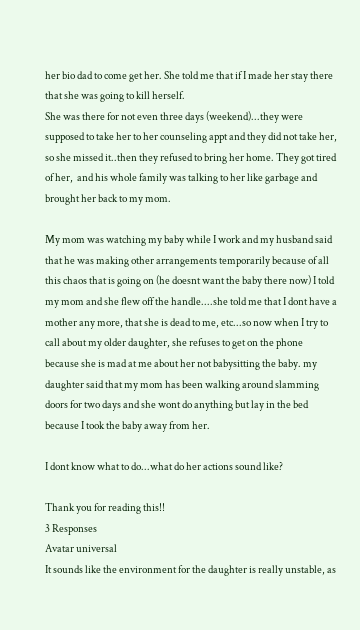her bio dad to come get her. She told me that if I made her stay there that she was going to kill herself.
She was there for not even three days (weekend)...they were supposed to take her to her counseling appt and they did not take her, so she missed it..then they refused to bring her home. They got tired of her,  and his whole family was talking to her like garbage and brought her back to my mom.

My mom was watching my baby while I work and my husband said that he was making other arrangements temporarily because of all this chaos that is going on (he doesnt want the baby there now) I told my mom and she flew off the handle....she told me that I dont have a mother any more, that she is dead to me, etc...so now when I try to call about my older daughter, she refuses to get on the phone because she is mad at me about her not babysitting the baby. my daughter said that my mom has been walking around slamming doors for two days and she wont do anything but lay in the bed because I took the baby away from her.

I dont know what to do...what do her actions sound like?

Thank you for reading this!!
3 Responses
Avatar universal
It sounds like the environment for the daughter is really unstable, as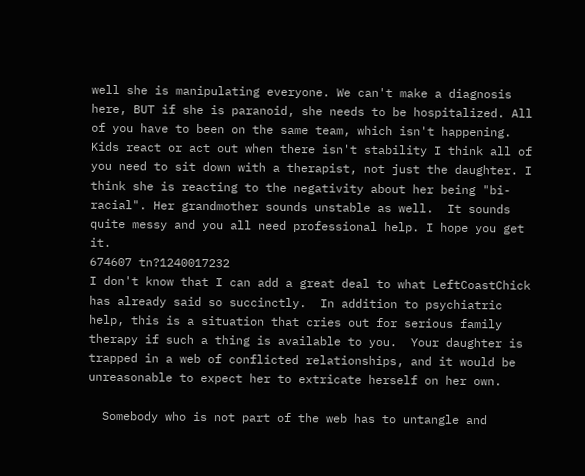well she is manipulating everyone. We can't make a diagnosis here, BUT if she is paranoid, she needs to be hospitalized. All of you have to been on the same team, which isn't happening. Kids react or act out when there isn't stability I think all of you need to sit down with a therapist, not just the daughter. I think she is reacting to the negativity about her being "bi-racial". Her grandmother sounds unstable as well.  It sounds quite messy and you all need professional help. I hope you get it.
674607 tn?1240017232
I don't know that I can add a great deal to what LeftCoastChick has already said so succinctly.  In addition to psychiatric help, this is a situation that cries out for serious family therapy if such a thing is available to you.  Your daughter is trapped in a web of conflicted relationships, and it would be unreasonable to expect her to extricate herself on her own.

  Somebody who is not part of the web has to untangle and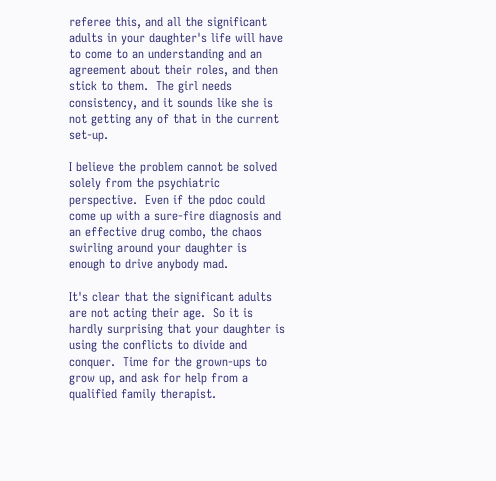referee this, and all the significant adults in your daughter's life will have to come to an understanding and an agreement about their roles, and then stick to them.  The girl needs consistency, and it sounds like she is not getting any of that in the current set-up.

I believe the problem cannot be solved solely from the psychiatric perspective.  Even if the pdoc could come up with a sure-fire diagnosis and an effective drug combo, the chaos swirling around your daughter is enough to drive anybody mad.

It's clear that the significant adults are not acting their age.  So it is hardly surprising that your daughter is using the conflicts to divide and conquer.  Time for the grown-ups to grow up, and ask for help from a qualified family therapist.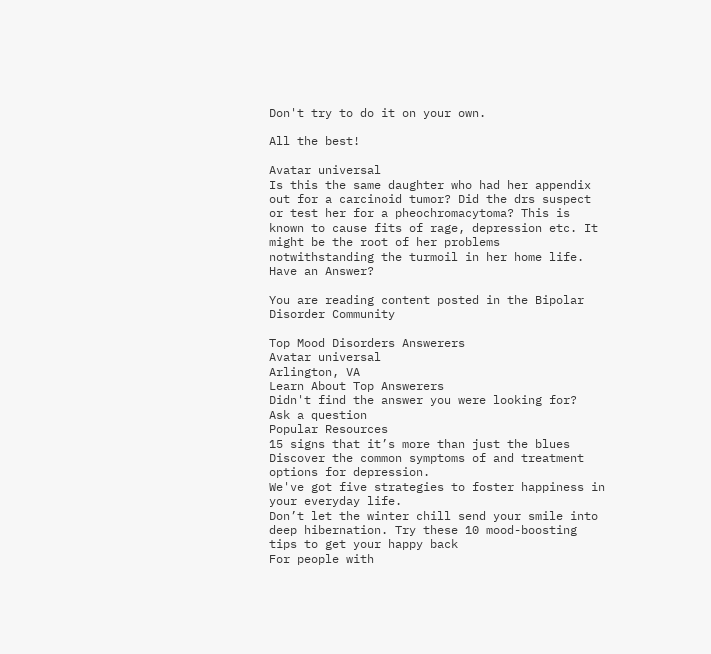Don't try to do it on your own.

All the best!

Avatar universal
Is this the same daughter who had her appendix out for a carcinoid tumor? Did the drs suspect or test her for a pheochromacytoma? This is known to cause fits of rage, depression etc. It might be the root of her problems  notwithstanding the turmoil in her home life.
Have an Answer?

You are reading content posted in the Bipolar Disorder Community

Top Mood Disorders Answerers
Avatar universal
Arlington, VA
Learn About Top Answerers
Didn't find the answer you were looking for?
Ask a question
Popular Resources
15 signs that it’s more than just the blues
Discover the common symptoms of and treatment options for depression.
We've got five strategies to foster happiness in your everyday life.
Don’t let the winter chill send your smile into deep hibernation. Try these 10 mood-boosting tips to get your happy back
For people with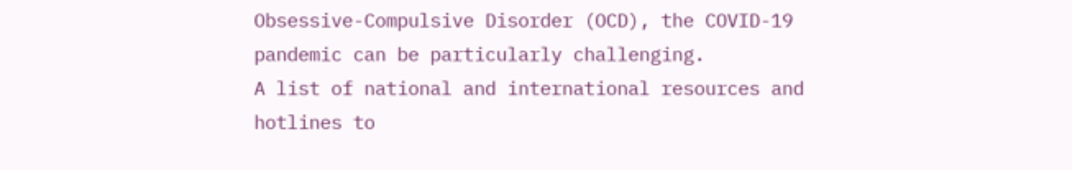Obsessive-Compulsive Disorder (OCD), the COVID-19 pandemic can be particularly challenging.
A list of national and international resources and hotlines to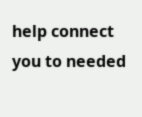help connect you to needed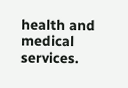health and medical services.